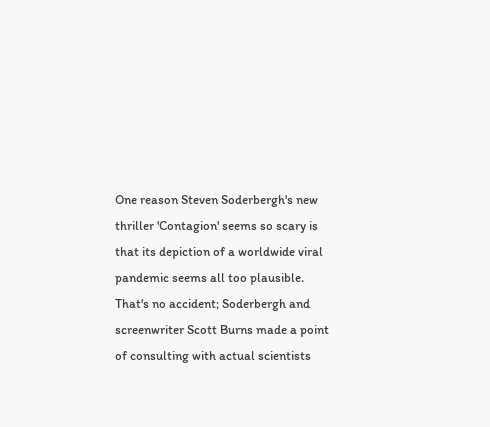One reason Steven Soderbergh's new thriller 'Contagion' seems so scary is that its depiction of a worldwide viral pandemic seems all too plausible. That's no accident; Soderbergh and screenwriter Scott Burns made a point of consulting with actual scientists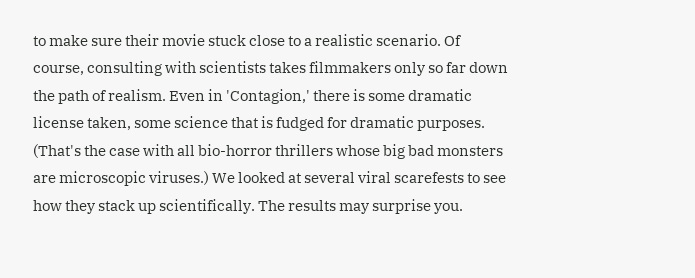to make sure their movie stuck close to a realistic scenario. Of course, consulting with scientists takes filmmakers only so far down the path of realism. Even in 'Contagion,' there is some dramatic license taken, some science that is fudged for dramatic purposes. (That's the case with all bio-horror thrillers whose big bad monsters are microscopic viruses.) We looked at several viral scarefests to see how they stack up scientifically. The results may surprise you.